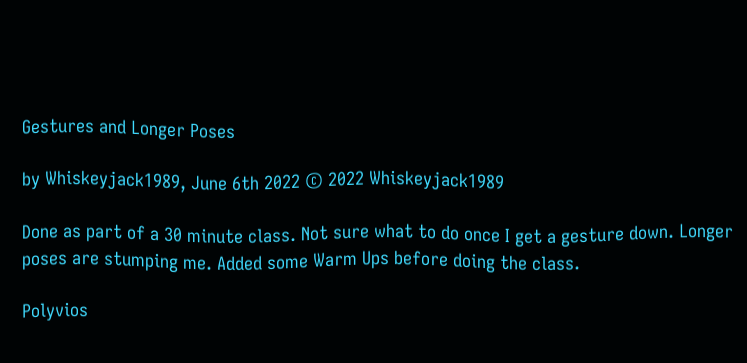Gestures and Longer Poses

by Whiskeyjack1989, June 6th 2022 © 2022 Whiskeyjack1989

Done as part of a 30 minute class. Not sure what to do once I get a gesture down. Longer poses are stumping me. Added some Warm Ups before doing the class.

Polyvios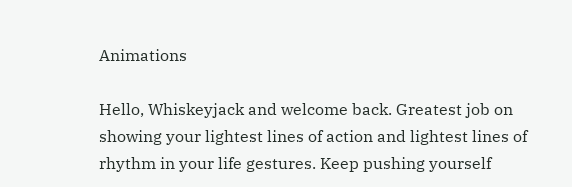Animations

Hello, Whiskeyjack and welcome back. Greatest job on showing your lightest lines of action and lightest lines of rhythm in your life gestures. Keep pushing yourself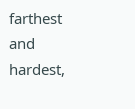farthest and hardest,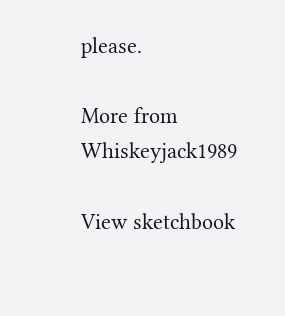please.

More from Whiskeyjack1989

View sketchbook